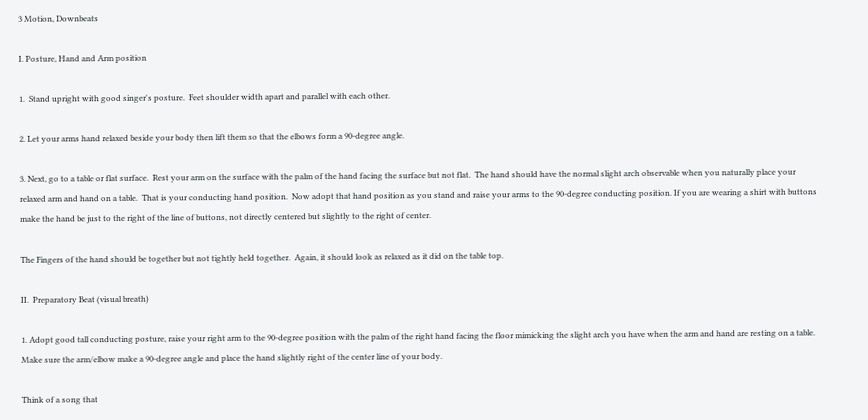3 Motion, Downbeats

I. Posture, Hand and Arm position

1.  Stand upright with good singer's posture.  Feet shoulder width apart and parallel with each other.

2. Let your arms hand relaxed beside your body then lift them so that the elbows form a 90-degree angle.

3. Next, go to a table or flat surface.  Rest your arm on the surface with the palm of the hand facing the surface but not flat.  The hand should have the normal slight arch observable when you naturally place your relaxed arm and hand on a table.  That is your conducting hand position.  Now adopt that hand position as you stand and raise your arms to the 90-degree conducting position. If you are wearing a shirt with buttons make the hand be just to the right of the line of buttons, not directly centered but slightly to the right of center.

The Fingers of the hand should be together but not tightly held together.  Again, it should look as relaxed as it did on the table top.

II.  Preparatory Beat (visual breath)

1. Adopt good tall conducting posture, raise your right arm to the 90-degree position with the palm of the right hand facing the floor mimicking the slight arch you have when the arm and hand are resting on a table.  Make sure the arm/elbow make a 90-degree angle and place the hand slightly right of the center line of your body.

Think of a song that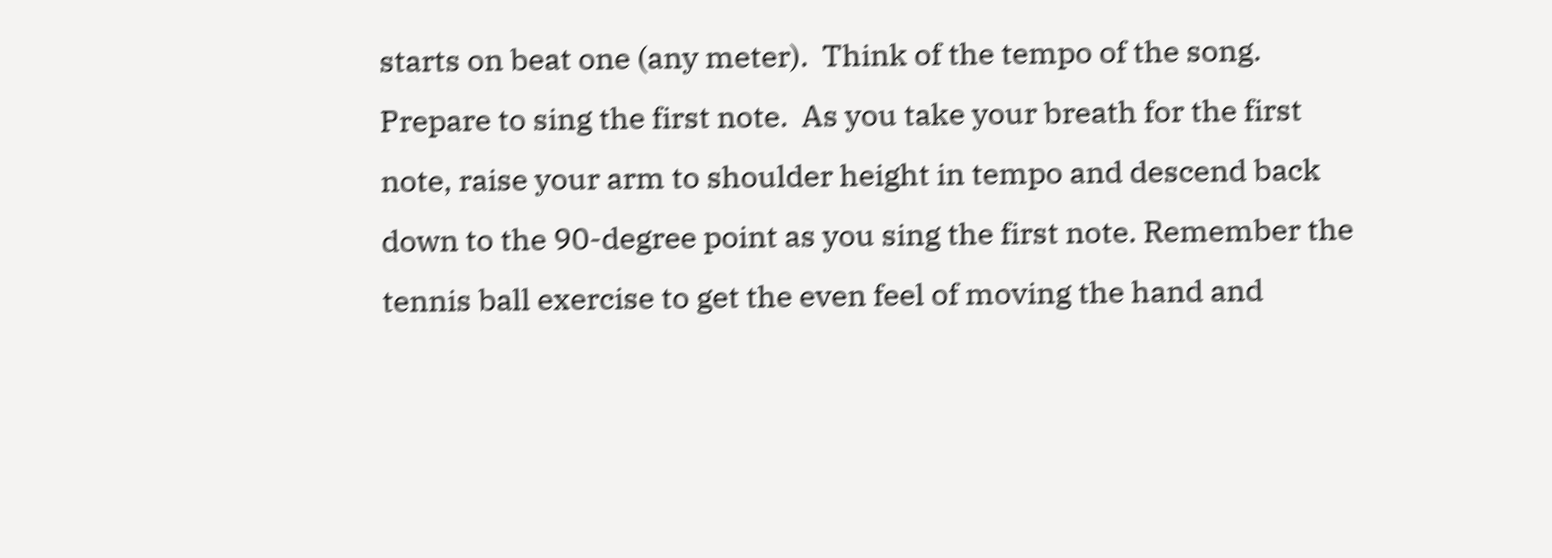starts on beat one (any meter).  Think of the tempo of the song.  Prepare to sing the first note.  As you take your breath for the first note, raise your arm to shoulder height in tempo and descend back down to the 90-degree point as you sing the first note. Remember the tennis ball exercise to get the even feel of moving the hand and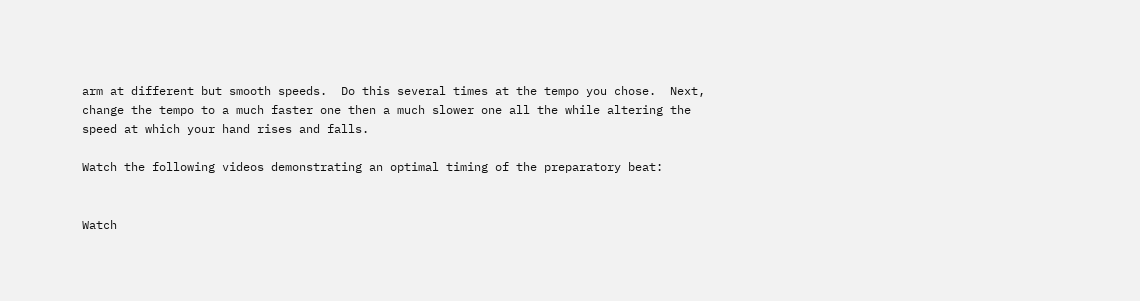arm at different but smooth speeds.  Do this several times at the tempo you chose.  Next, change the tempo to a much faster one then a much slower one all the while altering the speed at which your hand rises and falls.

Watch the following videos demonstrating an optimal timing of the preparatory beat:


Watch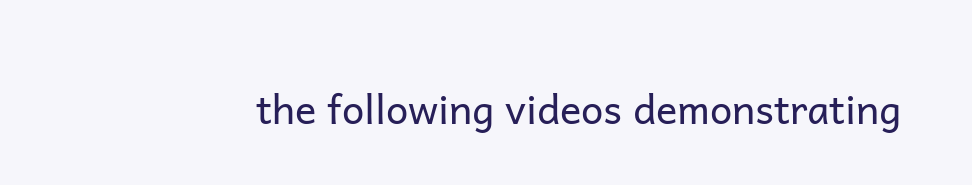the following videos demonstrating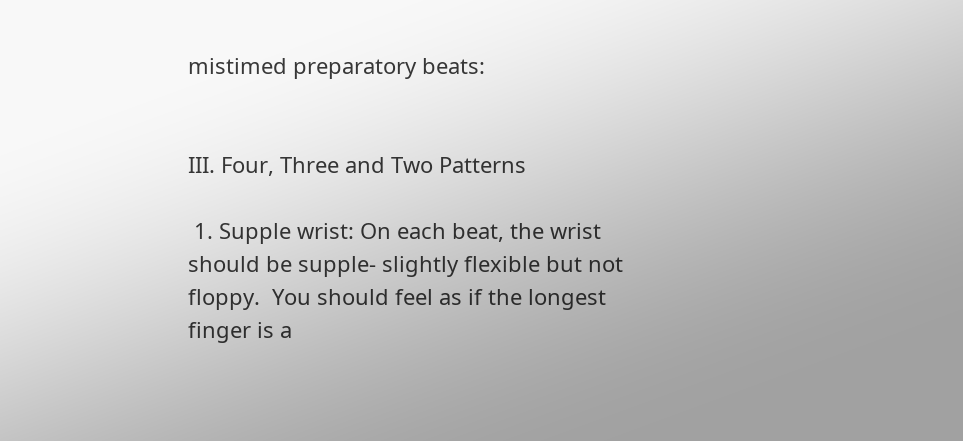mistimed preparatory beats:


III. Four, Three and Two Patterns

 1. Supple wrist: On each beat, the wrist should be supple- slightly flexible but not floppy.  You should feel as if the longest finger is a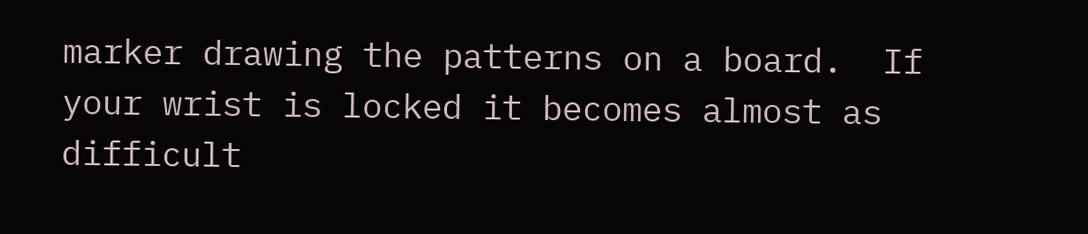marker drawing the patterns on a board.  If your wrist is locked it becomes almost as difficult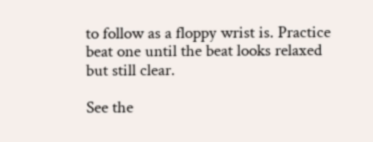to follow as a floppy wrist is. Practice beat one until the beat looks relaxed but still clear.

See the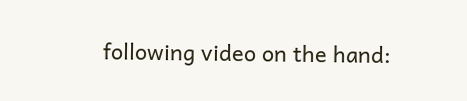following video on the hand: